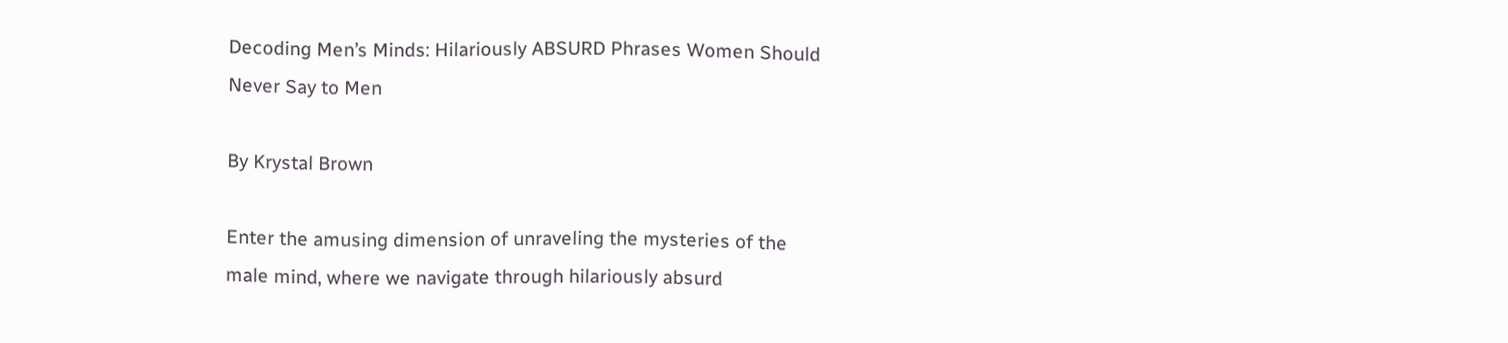Decoding Men’s Minds: Hilariously ABSURD Phrases Women Should Never Say to Men

By Krystal Brown

Enter the amusing dimension of unraveling the mysteries of the male mind, where we navigate through hilariously absurd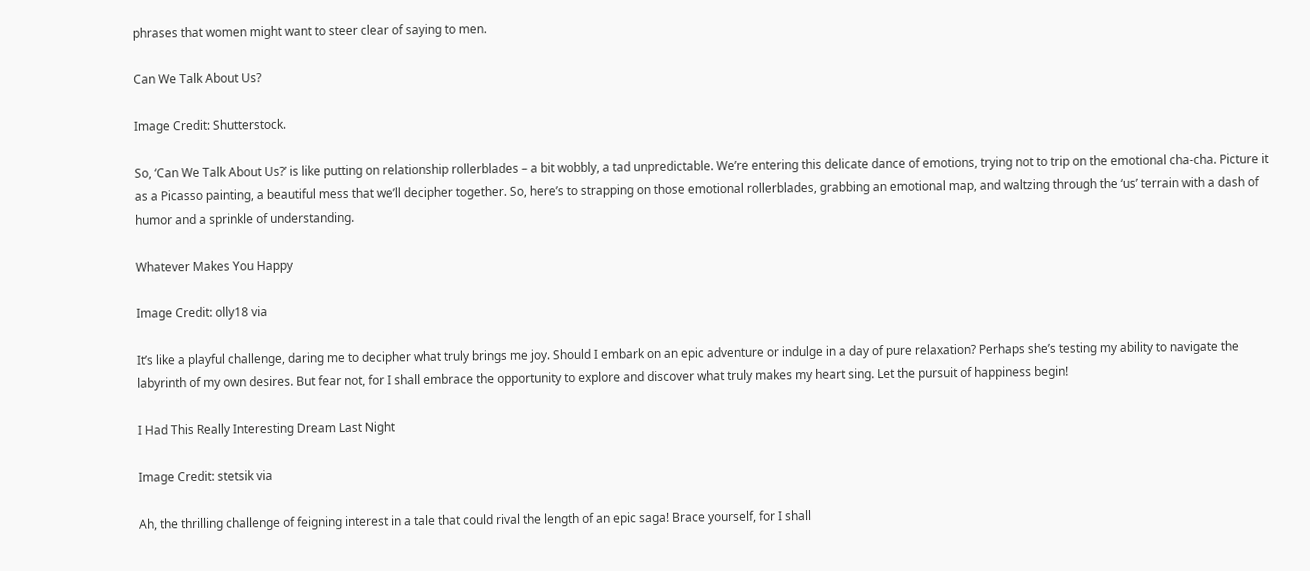phrases that women might want to steer clear of saying to men.

Can We Talk About Us?

Image Credit: Shutterstock.

So, ‘Can We Talk About Us?’ is like putting on relationship rollerblades – a bit wobbly, a tad unpredictable. We’re entering this delicate dance of emotions, trying not to trip on the emotional cha-cha. Picture it as a Picasso painting, a beautiful mess that we’ll decipher together. So, here’s to strapping on those emotional rollerblades, grabbing an emotional map, and waltzing through the ‘us’ terrain with a dash of humor and a sprinkle of understanding.

Whatever Makes You Happy

Image Credit: olly18 via

It’s like a playful challenge, daring me to decipher what truly brings me joy. Should I embark on an epic adventure or indulge in a day of pure relaxation? Perhaps she’s testing my ability to navigate the labyrinth of my own desires. But fear not, for I shall embrace the opportunity to explore and discover what truly makes my heart sing. Let the pursuit of happiness begin!

I Had This Really Interesting Dream Last Night

Image Credit: stetsik via

Ah, the thrilling challenge of feigning interest in a tale that could rival the length of an epic saga! Brace yourself, for I shall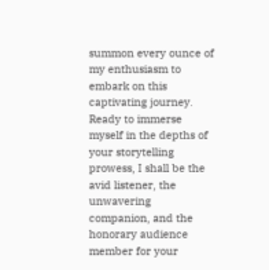summon every ounce of my enthusiasm to embark on this captivating journey. Ready to immerse myself in the depths of your storytelling prowess, I shall be the avid listener, the unwavering companion, and the honorary audience member for your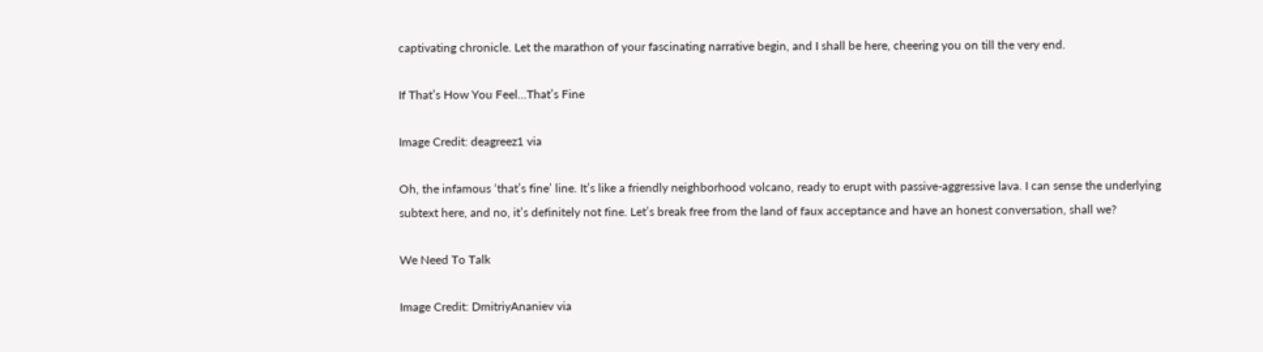captivating chronicle. Let the marathon of your fascinating narrative begin, and I shall be here, cheering you on till the very end.

If That’s How You Feel…That’s Fine

Image Credit: deagreez1 via

Oh, the infamous ‘that’s fine’ line. It’s like a friendly neighborhood volcano, ready to erupt with passive-aggressive lava. I can sense the underlying subtext here, and no, it’s definitely not fine. Let’s break free from the land of faux acceptance and have an honest conversation, shall we?

We Need To Talk

Image Credit: DmitriyAnaniev via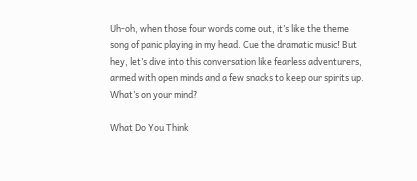Uh-oh, when those four words come out, it’s like the theme song of panic playing in my head. Cue the dramatic music! But hey, let’s dive into this conversation like fearless adventurers, armed with open minds and a few snacks to keep our spirits up. What’s on your mind?

What Do You Think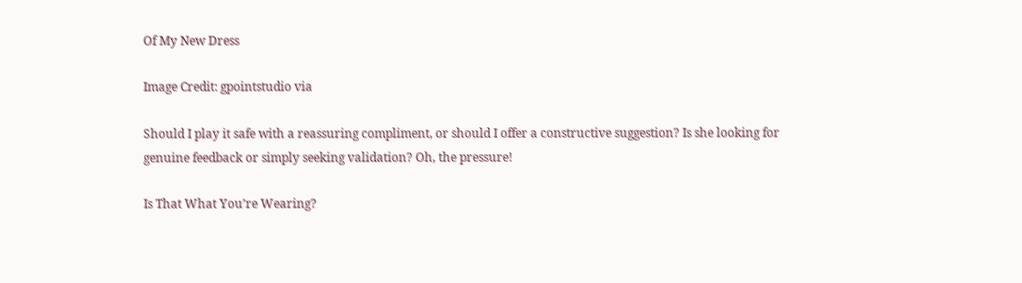Of My New Dress

Image Credit: gpointstudio via

Should I play it safe with a reassuring compliment, or should I offer a constructive suggestion? Is she looking for genuine feedback or simply seeking validation? Oh, the pressure!

Is That What You’re Wearing?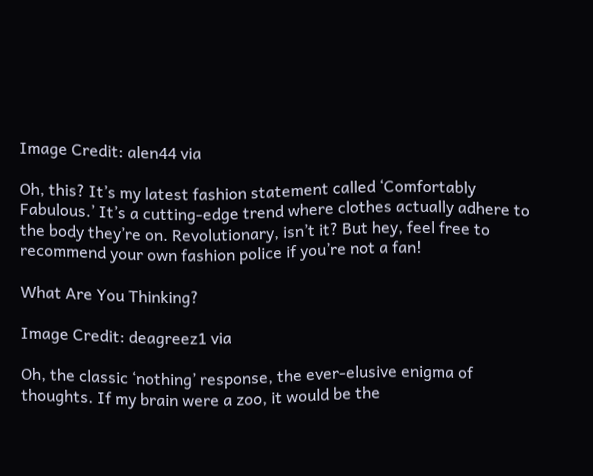Image Credit: alen44 via

Oh, this? It’s my latest fashion statement called ‘Comfortably Fabulous.’ It’s a cutting-edge trend where clothes actually adhere to the body they’re on. Revolutionary, isn’t it? But hey, feel free to recommend your own fashion police if you’re not a fan!

What Are You Thinking?

Image Credit: deagreez1 via

Oh, the classic ‘nothing’ response, the ever-elusive enigma of thoughts. If my brain were a zoo, it would be the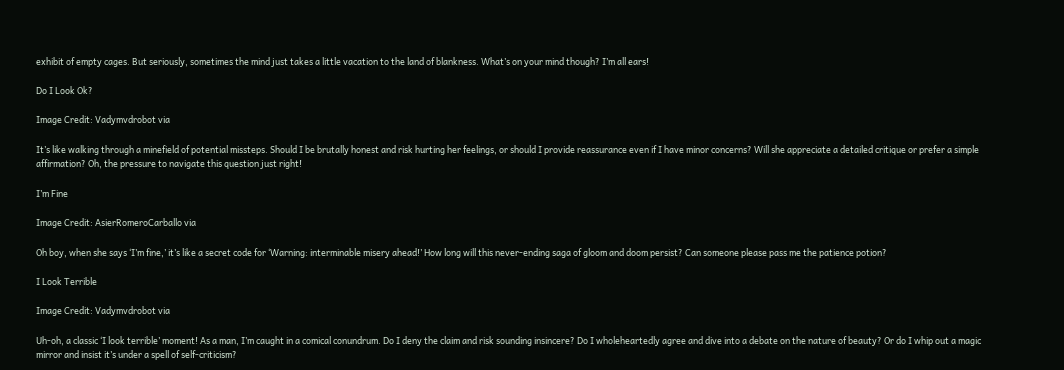exhibit of empty cages. But seriously, sometimes the mind just takes a little vacation to the land of blankness. What’s on your mind though? I’m all ears!

Do I Look Ok?

Image Credit: Vadymvdrobot via

It’s like walking through a minefield of potential missteps. Should I be brutally honest and risk hurting her feelings, or should I provide reassurance even if I have minor concerns? Will she appreciate a detailed critique or prefer a simple affirmation? Oh, the pressure to navigate this question just right!

I’m Fine

Image Credit: AsierRomeroCarballo via

Oh boy, when she says ‘I’m fine,’ it’s like a secret code for ‘Warning: interminable misery ahead!’ How long will this never-ending saga of gloom and doom persist? Can someone please pass me the patience potion?

I Look Terrible

Image Credit: Vadymvdrobot via

Uh-oh, a classic ‘I look terrible’ moment! As a man, I’m caught in a comical conundrum. Do I deny the claim and risk sounding insincere? Do I wholeheartedly agree and dive into a debate on the nature of beauty? Or do I whip out a magic mirror and insist it’s under a spell of self-criticism?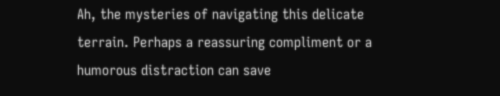Ah, the mysteries of navigating this delicate terrain. Perhaps a reassuring compliment or a humorous distraction can save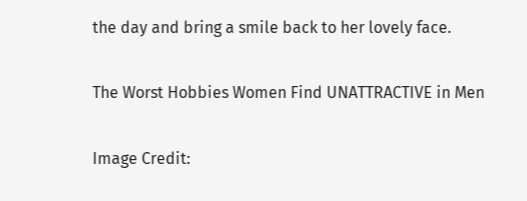the day and bring a smile back to her lovely face.

The Worst Hobbies Women Find UNATTRACTIVE in Men

Image Credit: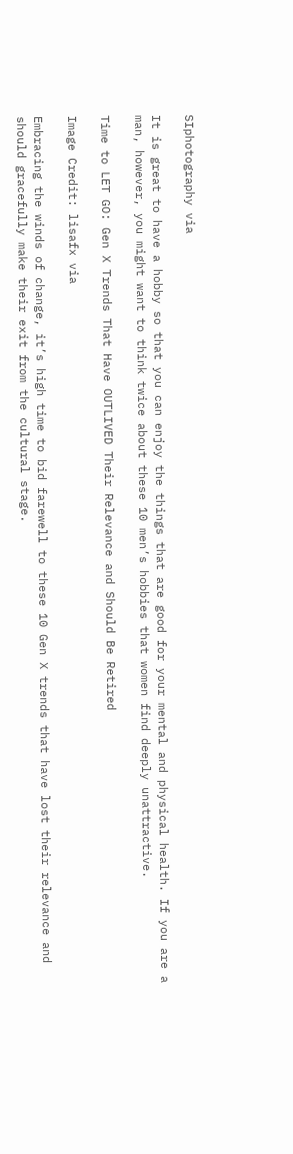SIphotography via

It is great to have a hobby so that you can enjoy the things that are good for your mental and physical health. If you are a man, however, you might want to think twice about these 10 men’s hobbies that women find deeply unattractive.

Time to LET GO: Gen X Trends That Have OUTLIVED Their Relevance and Should Be Retired

Image Credit: lisafx via

Embracing the winds of change, it’s high time to bid farewell to these 10 Gen X trends that have lost their relevance and should gracefully make their exit from the cultural stage.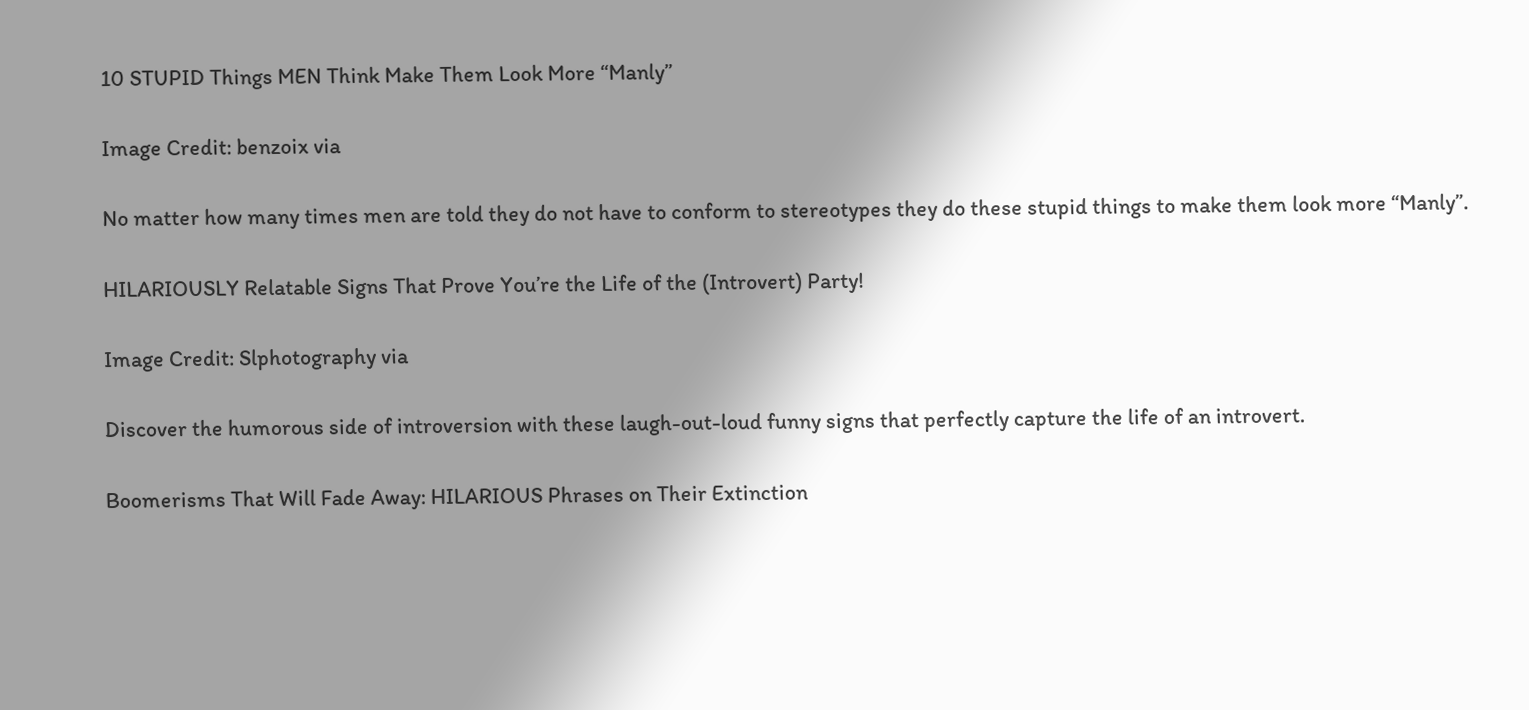10 STUPID Things MEN Think Make Them Look More “Manly”

Image Credit: benzoix via

No matter how many times men are told they do not have to conform to stereotypes they do these stupid things to make them look more “Manly”.

HILARIOUSLY Relatable Signs That Prove You’re the Life of the (Introvert) Party!

Image Credit: Slphotography via

Discover the humorous side of introversion with these laugh-out-loud funny signs that perfectly capture the life of an introvert.

Boomerisms That Will Fade Away: HILARIOUS Phrases on Their Extinction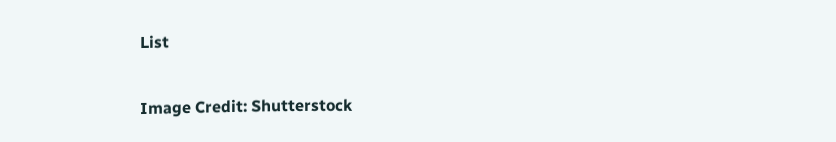List

Image Credit: Shutterstock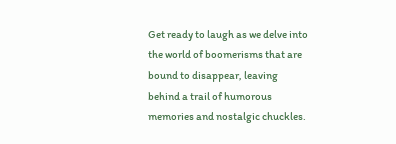Get ready to laugh as we delve into the world of boomerisms that are bound to disappear, leaving behind a trail of humorous memories and nostalgic chuckles.